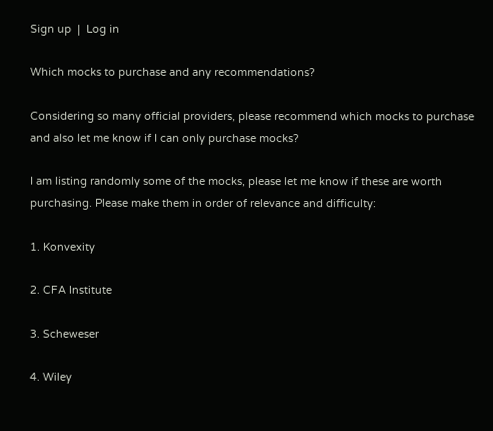Sign up  |  Log in

Which mocks to purchase and any recommendations?

Considering so many official providers, please recommend which mocks to purchase and also let me know if I can only purchase mocks?

I am listing randomly some of the mocks, please let me know if these are worth purchasing. Please make them in order of relevance and difficulty:

1. Konvexity

2. CFA Institute

3. Scheweser

4. Wiley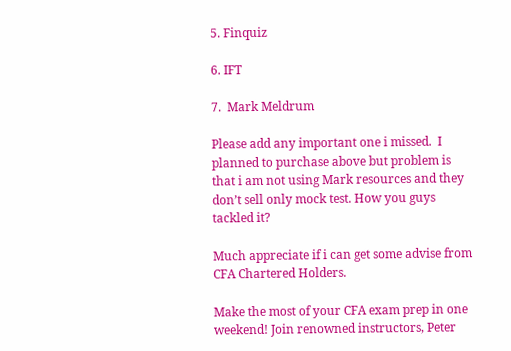5. Finquiz

6. IFT

7.  Mark Meldrum

Please add any important one i missed.  I planned to purchase above but problem is that i am not using Mark resources and they don’t sell only mock test. How you guys tackled it?

Much appreciate if i can get some advise from CFA Chartered Holders.

Make the most of your CFA exam prep in one weekend! Join renowned instructors, Peter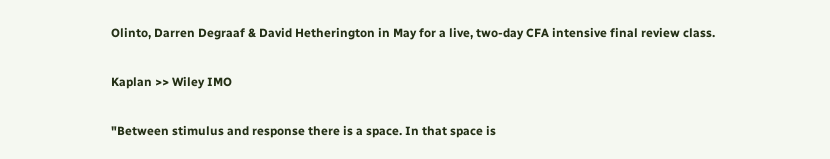Olinto, Darren Degraaf & David Hetherington in May for a live, two-day CFA intensive final review class.

Kaplan >> Wiley IMO

"Between stimulus and response there is a space. In that space is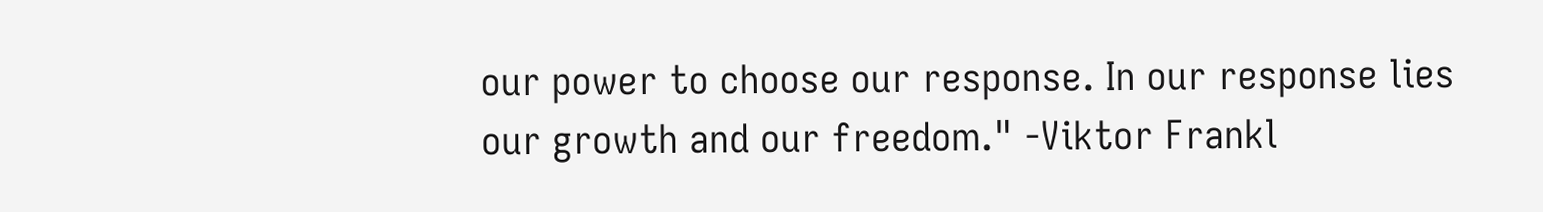our power to choose our response. In our response lies our growth and our freedom." -Viktor Frankl